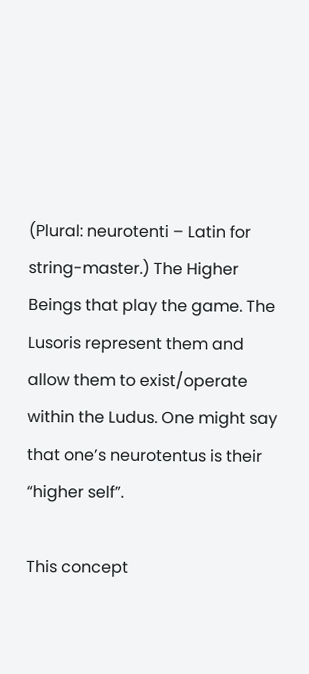(Plural: neurotenti – Latin for string-master.) The Higher Beings that play the game. The Lusoris represent them and allow them to exist/operate within the Ludus. One might say that one’s neurotentus is their “higher self”.

This concept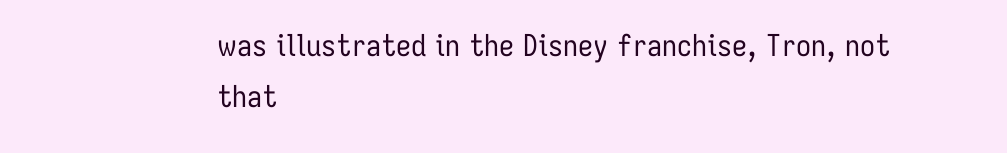was illustrated in the Disney franchise, Tron, not that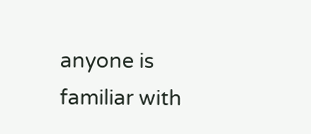anyone is familiar with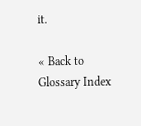it.

« Back to Glossary Index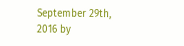September 29th, 2016 by